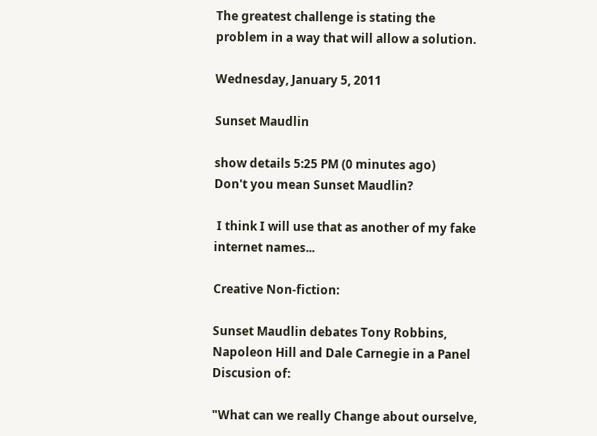The greatest challenge is stating the problem in a way that will allow a solution.

Wednesday, January 5, 2011

Sunset Maudlin

show details 5:25 PM (0 minutes ago)
Don't you mean Sunset Maudlin?

 I think I will use that as another of my fake internet names...

Creative Non-fiction:

Sunset Maudlin debates Tony Robbins, Napoleon Hill and Dale Carnegie in a Panel Discusion of:

"What can we really Change about ourselve,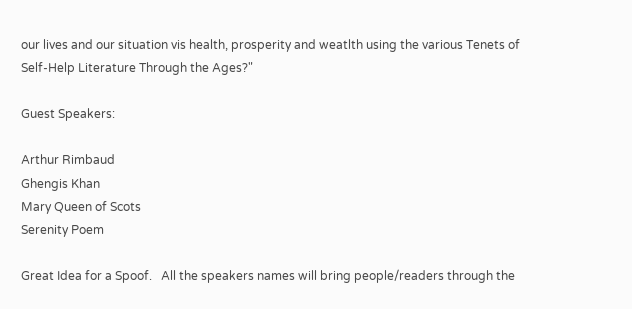our lives and our situation vis health, prosperity and weatlth using the various Tenets of Self-Help Literature Through the Ages?"

Guest Speakers:

Arthur Rimbaud
Ghengis Khan
Mary Queen of Scots
Serenity Poem

Great Idea for a Spoof.   All the speakers names will bring people/readers through the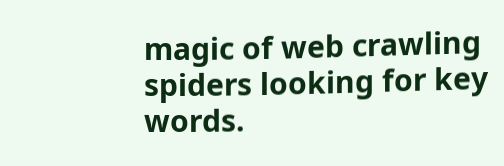magic of web crawling spiders looking for key words.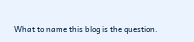What to name this blog is the question.